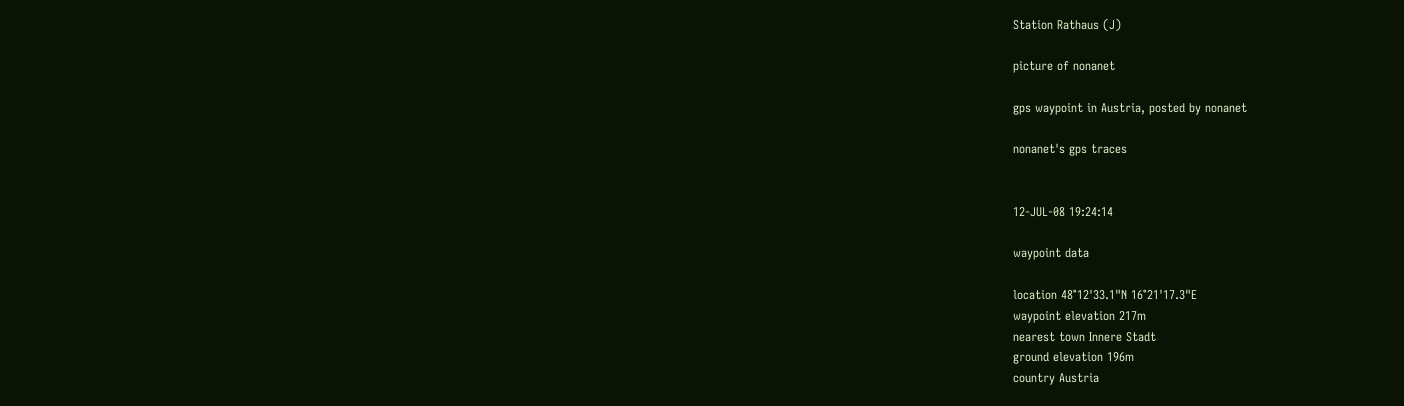Station Rathaus (J)

picture of nonanet

gps waypoint in Austria, posted by nonanet

nonanet's gps traces


12-JUL-08 19:24:14

waypoint data

location 48°12'33.1"N 16°21'17.3"E
waypoint elevation 217m
nearest town Innere Stadt
ground elevation 196m
country Austria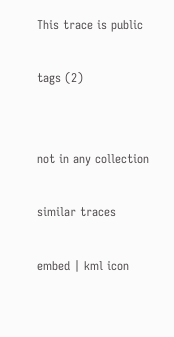This trace is public

tags (2)


not in any collection

similar traces

embed | kml icon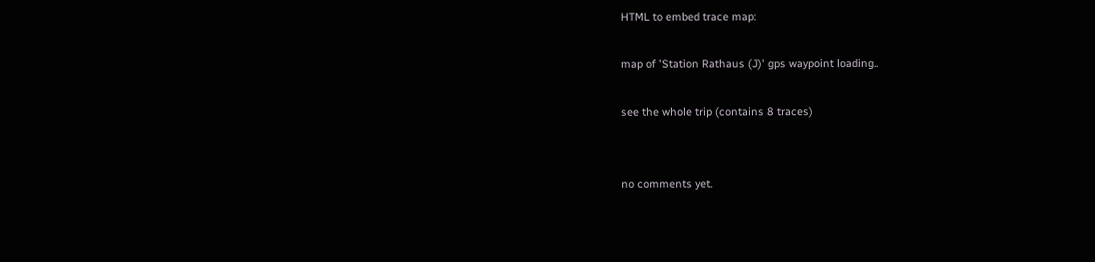HTML to embed trace map:

map of 'Station Rathaus (J)' gps waypoint loading..

see the whole trip (contains 8 traces)


no comments yet.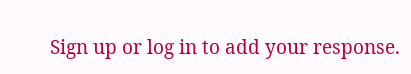Sign up or log in to add your response.